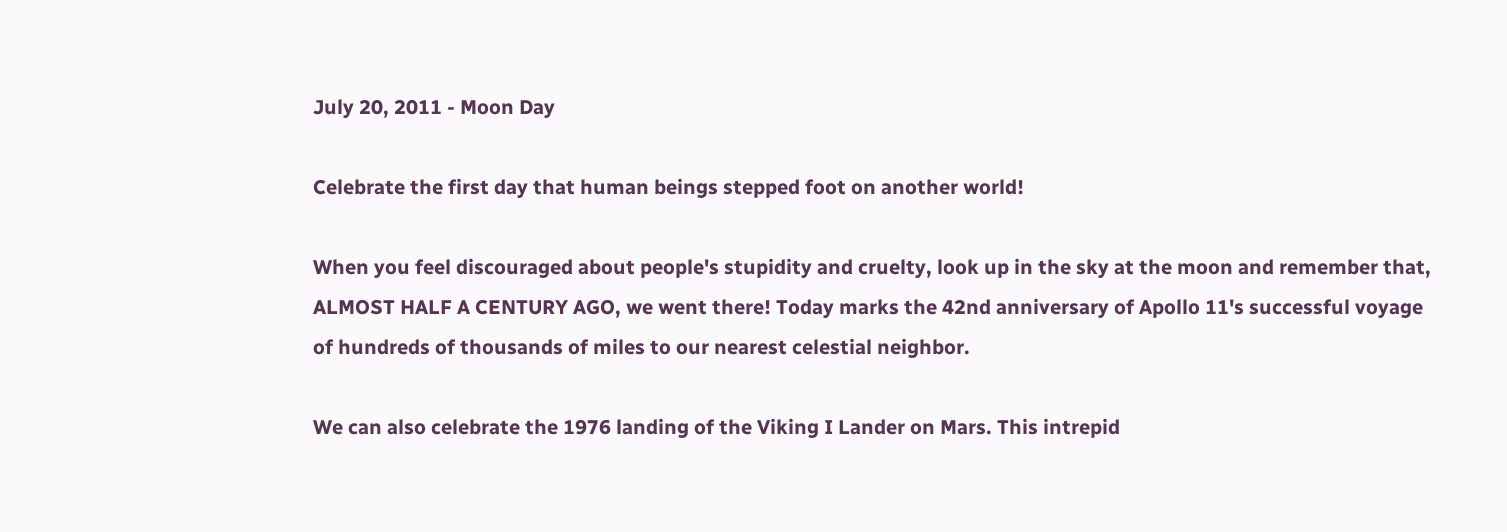July 20, 2011 - Moon Day

Celebrate the first day that human beings stepped foot on another world!

When you feel discouraged about people's stupidity and cruelty, look up in the sky at the moon and remember that, ALMOST HALF A CENTURY AGO, we went there! Today marks the 42nd anniversary of Apollo 11's successful voyage of hundreds of thousands of miles to our nearest celestial neighbor.

We can also celebrate the 1976 landing of the Viking I Lander on Mars. This intrepid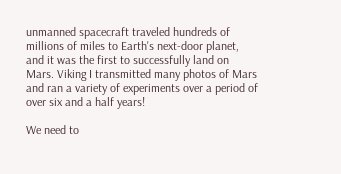unmanned spacecraft traveled hundreds of millions of miles to Earth's next-door planet, and it was the first to successfully land on Mars. Viking I transmitted many photos of Mars and ran a variety of experiments over a period of over six and a half years!

We need to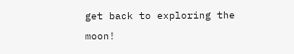get back to exploring the moon!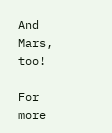And Mars, too!

For more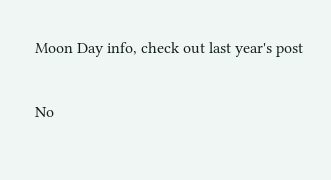Moon Day info, check out last year's post

No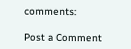comments:

Post a Comment